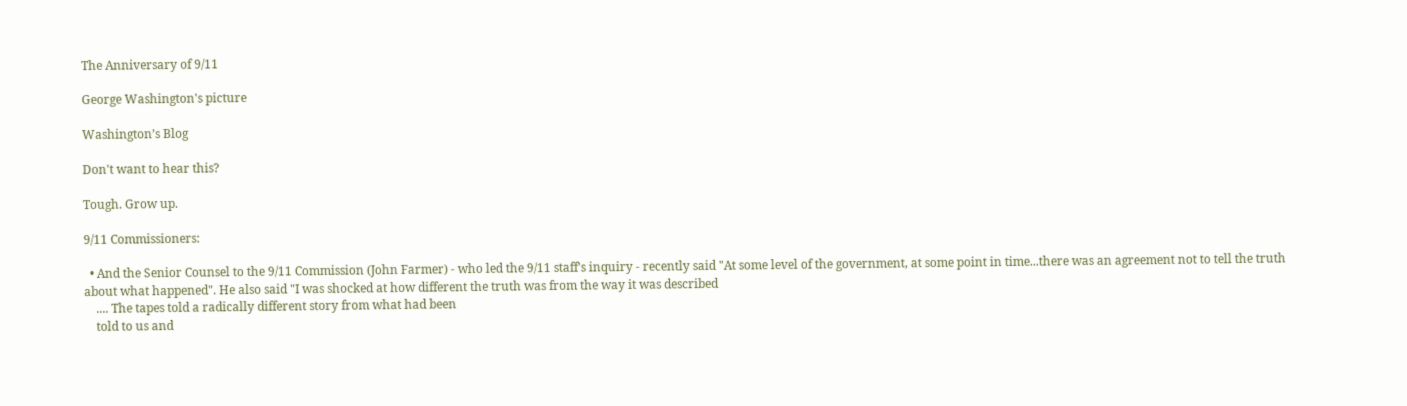The Anniversary of 9/11

George Washington's picture

Washington’s Blog

Don't want to hear this?

Tough. Grow up.

9/11 Commissioners:

  • And the Senior Counsel to the 9/11 Commission (John Farmer) - who led the 9/11 staff's inquiry - recently said "At some level of the government, at some point in time...there was an agreement not to tell the truth about what happened". He also said "I was shocked at how different the truth was from the way it was described
    .... The tapes told a radically different story from what had been
    told to us and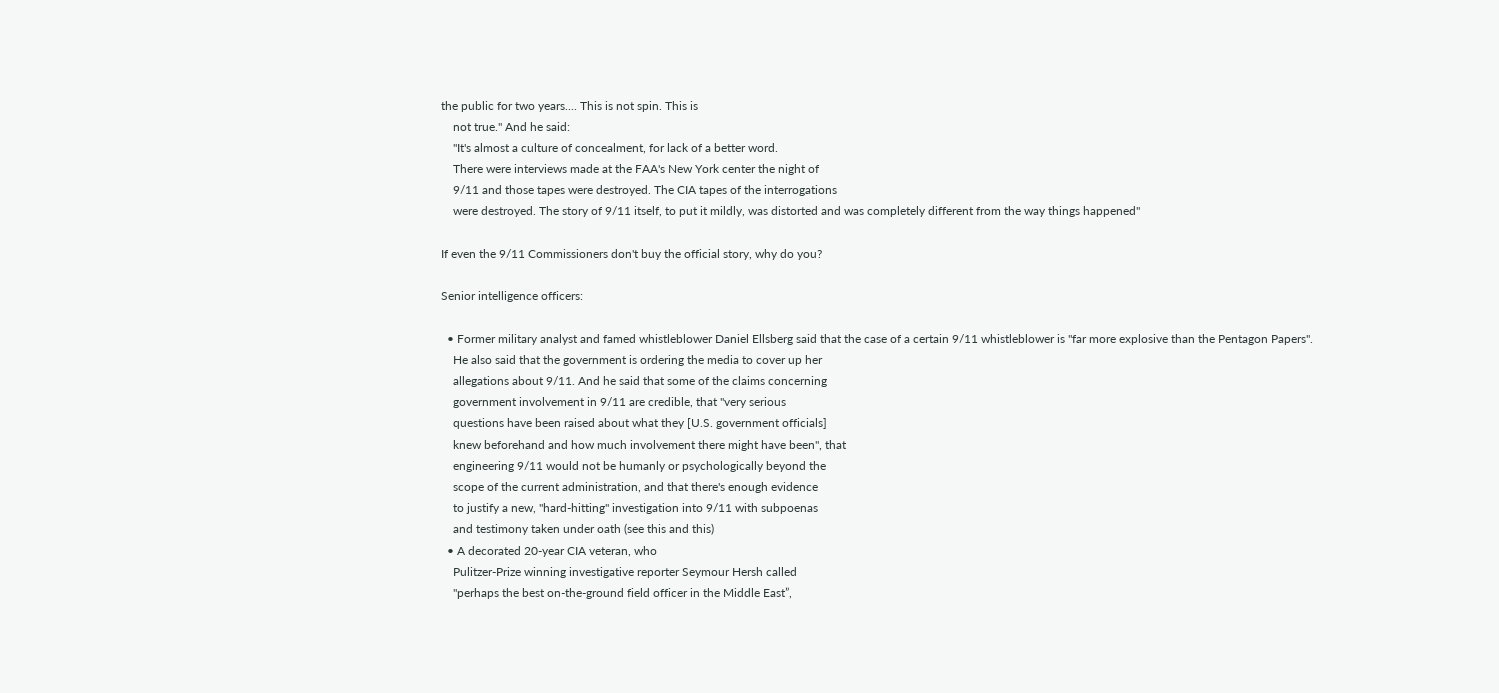the public for two years.... This is not spin. This is
    not true." And he said:
    "It's almost a culture of concealment, for lack of a better word.
    There were interviews made at the FAA's New York center the night of
    9/11 and those tapes were destroyed. The CIA tapes of the interrogations
    were destroyed. The story of 9/11 itself, to put it mildly, was distorted and was completely different from the way things happened"

If even the 9/11 Commissioners don't buy the official story, why do you?

Senior intelligence officers:

  • Former military analyst and famed whistleblower Daniel Ellsberg said that the case of a certain 9/11 whistleblower is "far more explosive than the Pentagon Papers".
    He also said that the government is ordering the media to cover up her
    allegations about 9/11. And he said that some of the claims concerning
    government involvement in 9/11 are credible, that "very serious
    questions have been raised about what they [U.S. government officials]
    knew beforehand and how much involvement there might have been", that
    engineering 9/11 would not be humanly or psychologically beyond the
    scope of the current administration, and that there's enough evidence
    to justify a new, "hard-hitting" investigation into 9/11 with subpoenas
    and testimony taken under oath (see this and this)
  • A decorated 20-year CIA veteran, who
    Pulitzer-Prize winning investigative reporter Seymour Hersh called
    "perhaps the best on-the-ground field officer in the Middle East”,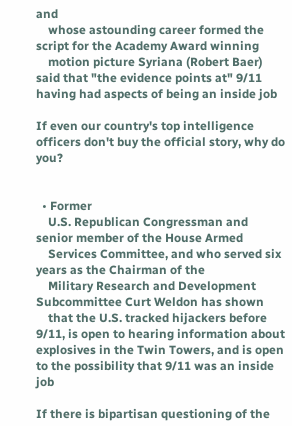and
    whose astounding career formed the script for the Academy Award winning
    motion picture Syriana (Robert Baer) said that "the evidence points at" 9/11 having had aspects of being an inside job

If even our country's top intelligence officers don't buy the official story, why do you?


  • Former
    U.S. Republican Congressman and senior member of the House Armed
    Services Committee, and who served six years as the Chairman of the
    Military Research and Development Subcommittee Curt Weldon has shown
    that the U.S. tracked hijackers before 9/11, is open to hearing information about explosives in the Twin Towers, and is open to the possibility that 9/11 was an inside job

If there is bipartisan questioning of the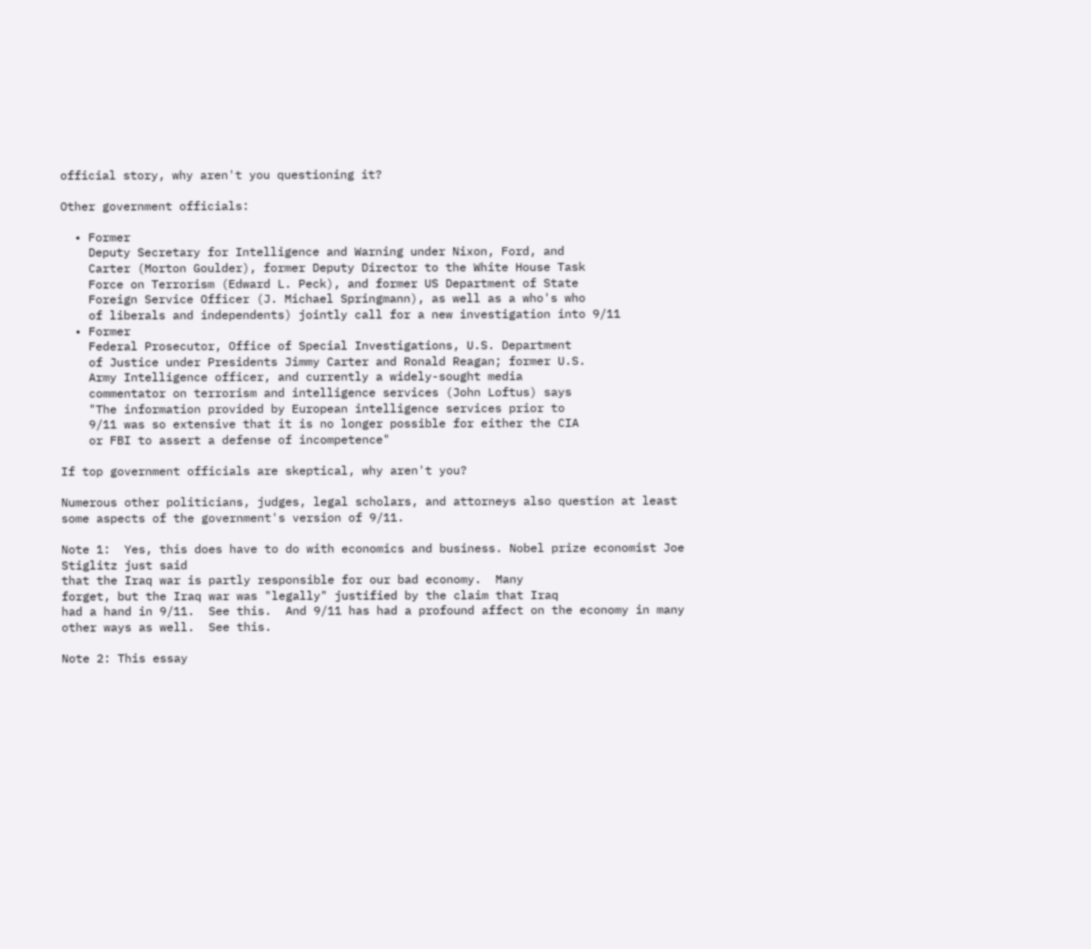official story, why aren't you questioning it?

Other government officials:

  • Former
    Deputy Secretary for Intelligence and Warning under Nixon, Ford, and
    Carter (Morton Goulder), former Deputy Director to the White House Task
    Force on Terrorism (Edward L. Peck), and former US Department of State
    Foreign Service Officer (J. Michael Springmann), as well as a who's who
    of liberals and independents) jointly call for a new investigation into 9/11
  • Former
    Federal Prosecutor, Office of Special Investigations, U.S. Department
    of Justice under Presidents Jimmy Carter and Ronald Reagan; former U.S.
    Army Intelligence officer, and currently a widely-sought media
    commentator on terrorism and intelligence services (John Loftus) says
    "The information provided by European intelligence services prior to
    9/11 was so extensive that it is no longer possible for either the CIA
    or FBI to assert a defense of incompetence"

If top government officials are skeptical, why aren't you?

Numerous other politicians, judges, legal scholars, and attorneys also question at least some aspects of the government's version of 9/11.

Note 1:  Yes, this does have to do with economics and business. Nobel prize economist Joe Stiglitz just said
that the Iraq war is partly responsible for our bad economy.  Many
forget, but the Iraq war was "legally" justified by the claim that Iraq
had a hand in 9/11.  See this.  And 9/11 has had a profound affect on the economy in many other ways as well.  See this.

Note 2: This essay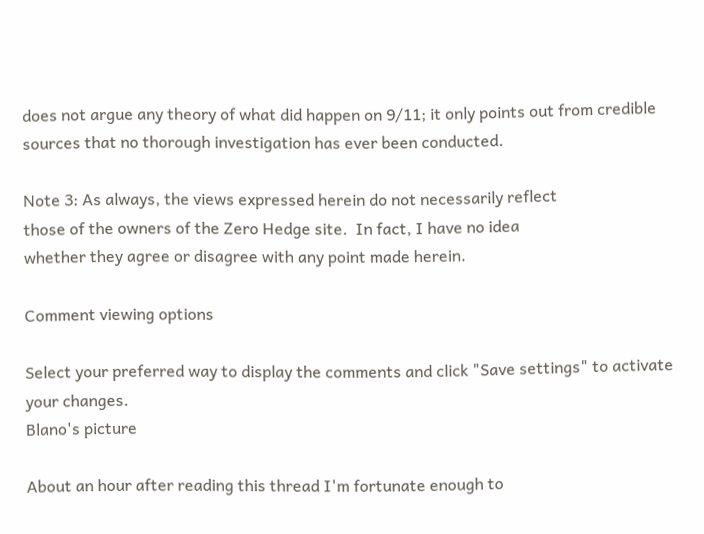does not argue any theory of what did happen on 9/11; it only points out from credible sources that no thorough investigation has ever been conducted.

Note 3: As always, the views expressed herein do not necessarily reflect
those of the owners of the Zero Hedge site.  In fact, I have no idea
whether they agree or disagree with any point made herein.

Comment viewing options

Select your preferred way to display the comments and click "Save settings" to activate your changes.
Blano's picture

About an hour after reading this thread I'm fortunate enough to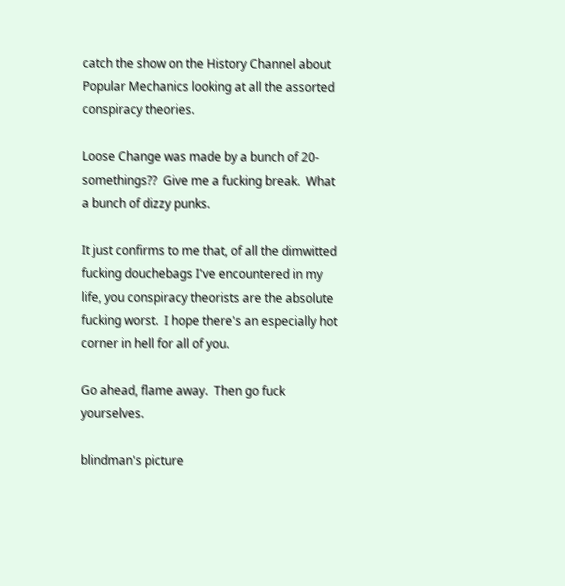catch the show on the History Channel about Popular Mechanics looking at all the assorted conspiracy theories.

Loose Change was made by a bunch of 20-somethings??  Give me a fucking break.  What a bunch of dizzy punks.

It just confirms to me that, of all the dimwitted fucking douchebags I've encountered in my life, you conspiracy theorists are the absolute fucking worst.  I hope there's an especially hot corner in hell for all of you.

Go ahead, flame away.  Then go fuck yourselves.

blindman's picture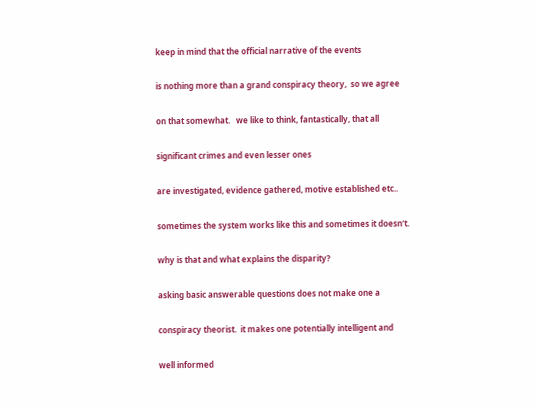keep in mind that the official narrative of the events

is nothing more than a grand conspiracy theory,  so we agree

on that somewhat.   we like to think, fantastically, that all

significant crimes and even lesser ones

are investigated, evidence gathered, motive established etc..

sometimes the system works like this and sometimes it doesn't.

why is that and what explains the disparity?

asking basic answerable questions does not make one a

conspiracy theorist.  it makes one potentially intelligent and

well informed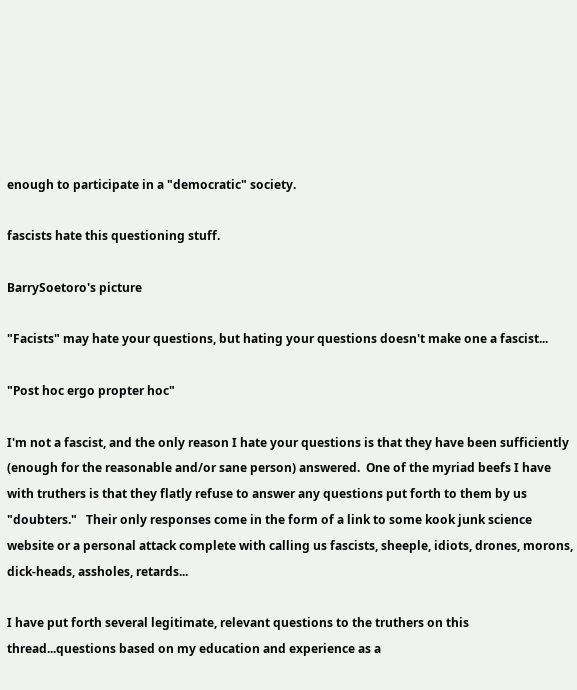enough to participate in a "democratic" society.

fascists hate this questioning stuff.

BarrySoetoro's picture

"Facists" may hate your questions, but hating your questions doesn't make one a fascist...

"Post hoc ergo propter hoc"

I'm not a fascist, and the only reason I hate your questions is that they have been sufficiently (enough for the reasonable and/or sane person) answered.  One of the myriad beefs I have with truthers is that they flatly refuse to answer any questions put forth to them by us "doubters."   Their only responses come in the form of a link to some kook junk science website or a personal attack complete with calling us fascists, sheeple, idiots, drones, morons, dick-heads, assholes, retards...

I have put forth several legitimate, relevant questions to the truthers on this thread...questions based on my education and experience as a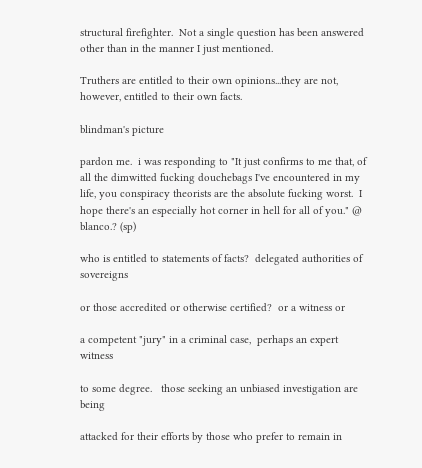structural firefighter.  Not a single question has been answered other than in the manner I just mentioned.

Truthers are entitled to their own opinions...they are not, however, entitled to their own facts.

blindman's picture

pardon me.  i was responding to "It just confirms to me that, of all the dimwitted fucking douchebags I've encountered in my life, you conspiracy theorists are the absolute fucking worst.  I hope there's an especially hot corner in hell for all of you." @ blanco.? (sp)

who is entitled to statements of facts?  delegated authorities of sovereigns

or those accredited or otherwise certified?  or a witness or

a competent "jury" in a criminal case,  perhaps an expert witness

to some degree.   those seeking an unbiased investigation are being

attacked for their efforts by those who prefer to remain in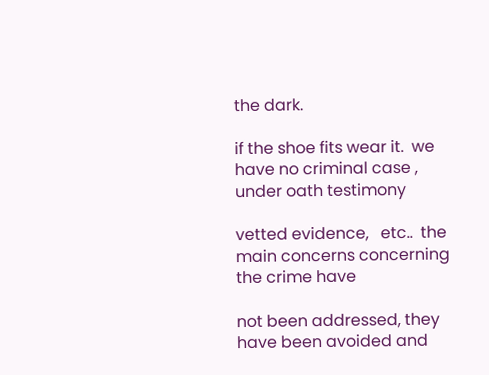the dark.

if the shoe fits wear it.  we have no criminal case , under oath testimony

vetted evidence,   etc..  the main concerns concerning the crime have

not been addressed, they have been avoided and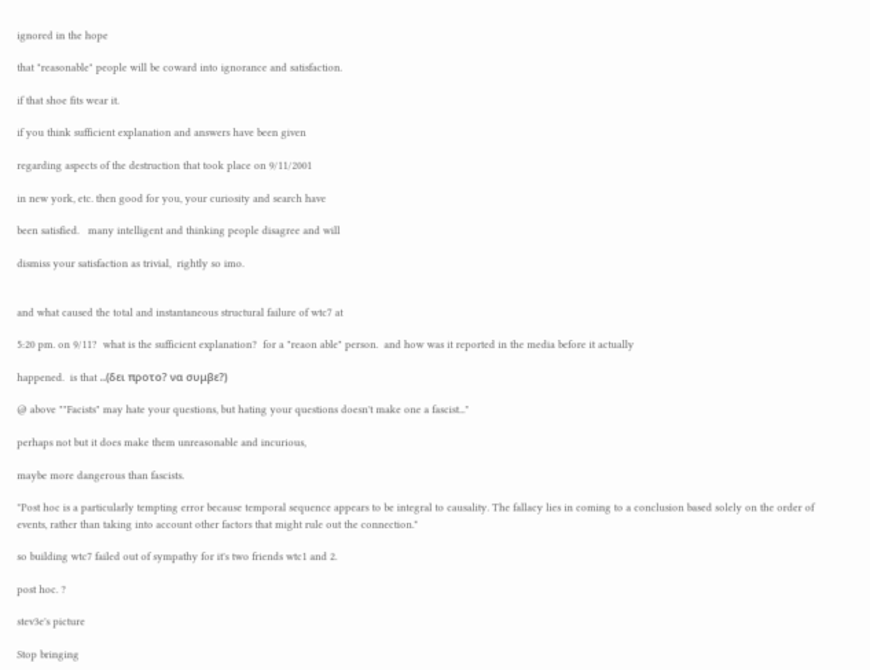ignored in the hope

that "reasonable" people will be coward into ignorance and satisfaction.

if that shoe fits wear it.

if you think sufficient explanation and answers have been given

regarding aspects of the destruction that took place on 9/11/2001

in new york, etc. then good for you, your curiosity and search have

been satisfied.   many intelligent and thinking people disagree and will

dismiss your satisfaction as trivial,  rightly so imo.


and what caused the total and instantaneous structural failure of wtc7 at

5:20 pm. on 9/11?  what is the sufficient explanation?  for a "reaon able" person.  and how was it reported in the media before it actually

happened.  is that ..(δει προτο? να συμβε?)

@ above ""Facists" may hate your questions, but hating your questions doesn't make one a fascist..."

perhaps not but it does make them unreasonable and incurious,

maybe more dangerous than fascists.

"Post hoc is a particularly tempting error because temporal sequence appears to be integral to causality. The fallacy lies in coming to a conclusion based solely on the order of events, rather than taking into account other factors that might rule out the connection."

so building wtc7 failed out of sympathy for it's two friends wtc1 and 2.

post hoc. ?

stev3e's picture

Stop bringing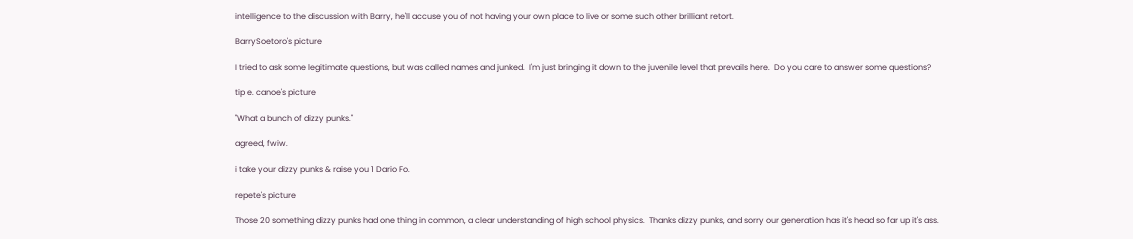intelligence to the discussion with Barry, he'll accuse you of not having your own place to live or some such other brilliant retort.

BarrySoetoro's picture

I tried to ask some legitimate questions, but was called names and junked.  I'm just bringing it down to the juvenile level that prevails here.  Do you care to answer some questions?

tip e. canoe's picture

"What a bunch of dizzy punks."

agreed, fwiw.

i take your dizzy punks & raise you 1 Dario Fo.

repete's picture

Those 20 something dizzy punks had one thing in common, a clear understanding of high school physics.  Thanks dizzy punks, and sorry our generation has it's head so far up it's ass.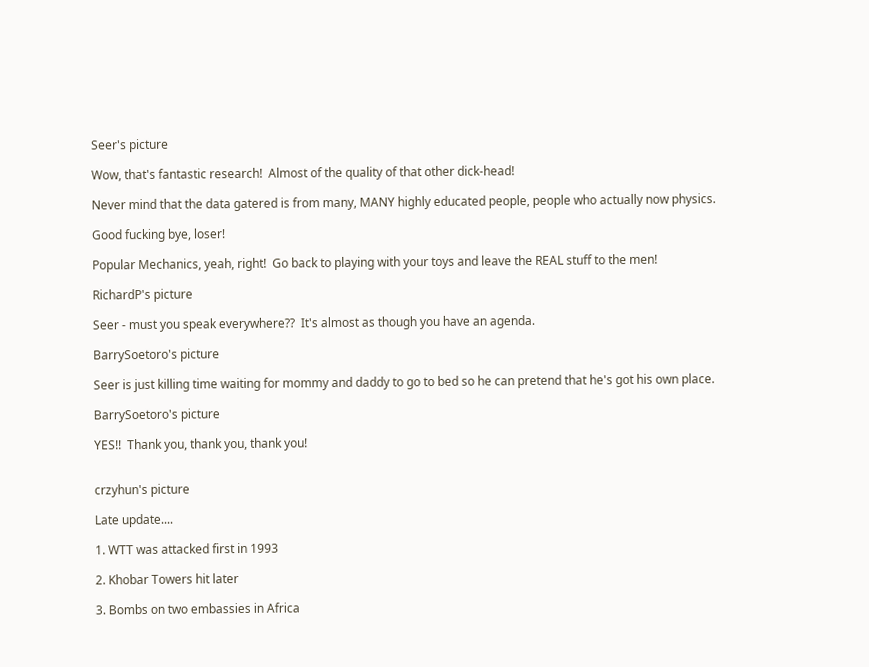Seer's picture

Wow, that's fantastic research!  Almost of the quality of that other dick-head!

Never mind that the data gatered is from many, MANY highly educated people, people who actually now physics.

Good fucking bye, loser!

Popular Mechanics, yeah, right!  Go back to playing with your toys and leave the REAL stuff to the men!

RichardP's picture

Seer - must you speak everywhere??  It's almost as though you have an agenda.

BarrySoetoro's picture

Seer is just killing time waiting for mommy and daddy to go to bed so he can pretend that he's got his own place.

BarrySoetoro's picture

YES!!  Thank you, thank you, thank you!


crzyhun's picture

Late update....

1. WTT was attacked first in 1993

2. Khobar Towers hit later

3. Bombs on two embassies in Africa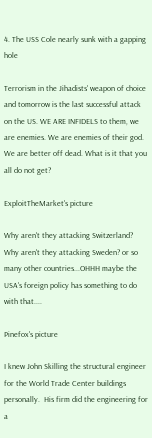4. The USS Cole nearly sunk with a gapping hole

Terrorism in the Jihadists' weapon of choice and tomorrow is the last successful attack on the US. WE ARE INFIDELS to them, we are enemies. We are enemies of their god. We are better off dead. What is it that you all do not get?

ExploitTheMarket's picture

Why aren't they attacking Switzerland? Why aren't they attacking Sweden? or so many other countries...OHHH maybe the USA's foreign policy has something to do with that....

Pinefox's picture

I knew John Skilling the structural engineer for the World Trade Center buildings personally.  His firm did the engineering for a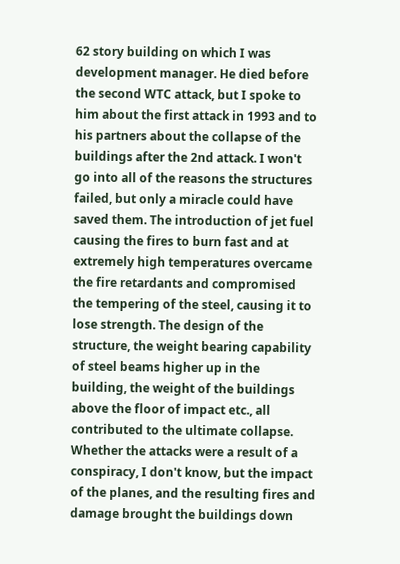62 story building on which I was development manager. He died before the second WTC attack, but I spoke to him about the first attack in 1993 and to his partners about the collapse of the buildings after the 2nd attack. I won't go into all of the reasons the structures failed, but only a miracle could have saved them. The introduction of jet fuel causing the fires to burn fast and at extremely high temperatures overcame the fire retardants and compromised the tempering of the steel, causing it to lose strength. The design of the structure, the weight bearing capability of steel beams higher up in the building, the weight of the buildings above the floor of impact etc., all contributed to the ultimate collapse. Whether the attacks were a result of a conspiracy, I don't know, but the impact of the planes, and the resulting fires and damage brought the buildings down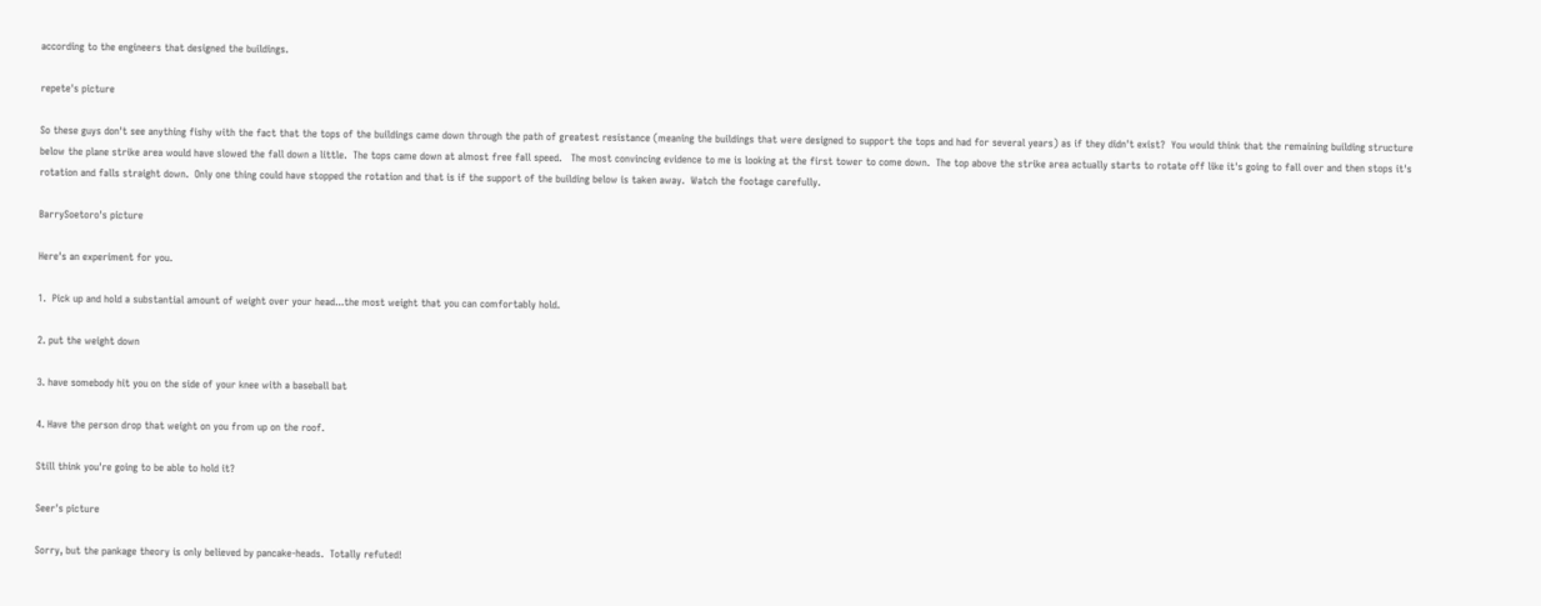according to the engineers that designed the buildings.

repete's picture

So these guys don't see anything fishy with the fact that the tops of the buildings came down through the path of greatest resistance (meaning the buildings that were designed to support the tops and had for several years) as if they didn't exist?  You would think that the remaining building structure below the plane strike area would have slowed the fall down a little.  The tops came down at almost free fall speed.   The most convincing evidence to me is looking at the first tower to come down.  The top above the strike area actually starts to rotate off like it's going to fall over and then stops it's rotation and falls straight down.  Only one thing could have stopped the rotation and that is if the support of the building below is taken away.  Watch the footage carefully.

BarrySoetoro's picture

Here's an experiment for you.

1.  Pick up and hold a substantial amount of weight over your head...the most weight that you can comfortably hold.

2. put the weight down

3. have somebody hit you on the side of your knee with a baseball bat

4. Have the person drop that weight on you from up on the roof.

Still think you're going to be able to hold it?

Seer's picture

Sorry, but the pankage theory is only believed by pancake-heads.  Totally refuted!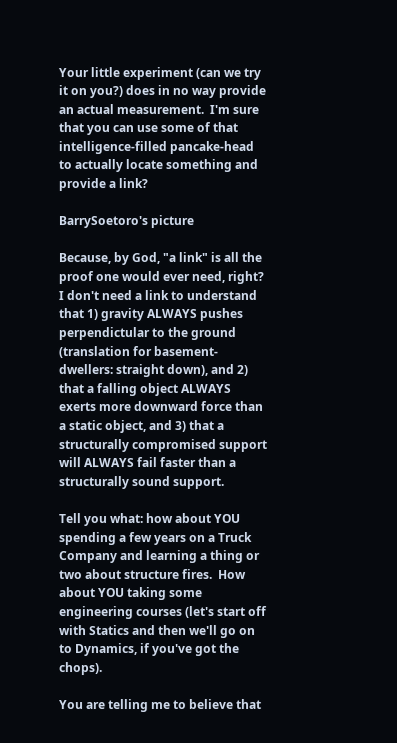Your little experiment (can we try it on you?) does in no way provide an actual measurement.  I'm sure that you can use some of that intelligence-filled pancake-head to actually locate something and provide a link?

BarrySoetoro's picture

Because, by God, "a link" is all the proof one would ever need, right?  I don't need a link to understand that 1) gravity ALWAYS pushes perpendictular to the ground (translation for basement-dwellers: straight down), and 2) that a falling object ALWAYS exerts more downward force than a static object, and 3) that a structurally compromised support will ALWAYS fail faster than a structurally sound support.

Tell you what: how about YOU spending a few years on a Truck Company and learning a thing or two about structure fires.  How about YOU taking some engineering courses (let's start off with Statics and then we'll go on to Dynamics, if you've got the chops).

You are telling me to believe that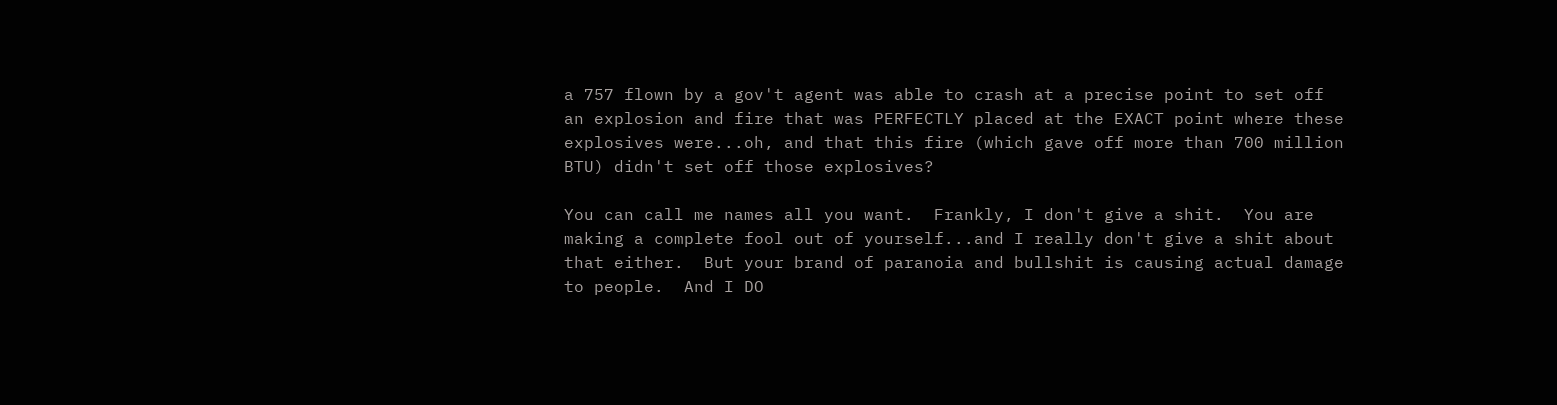a 757 flown by a gov't agent was able to crash at a precise point to set off an explosion and fire that was PERFECTLY placed at the EXACT point where these explosives were...oh, and that this fire (which gave off more than 700 million BTU) didn't set off those explosives?

You can call me names all you want.  Frankly, I don't give a shit.  You are making a complete fool out of yourself...and I really don't give a shit about that either.  But your brand of paranoia and bullshit is causing actual damage to people.  And I DO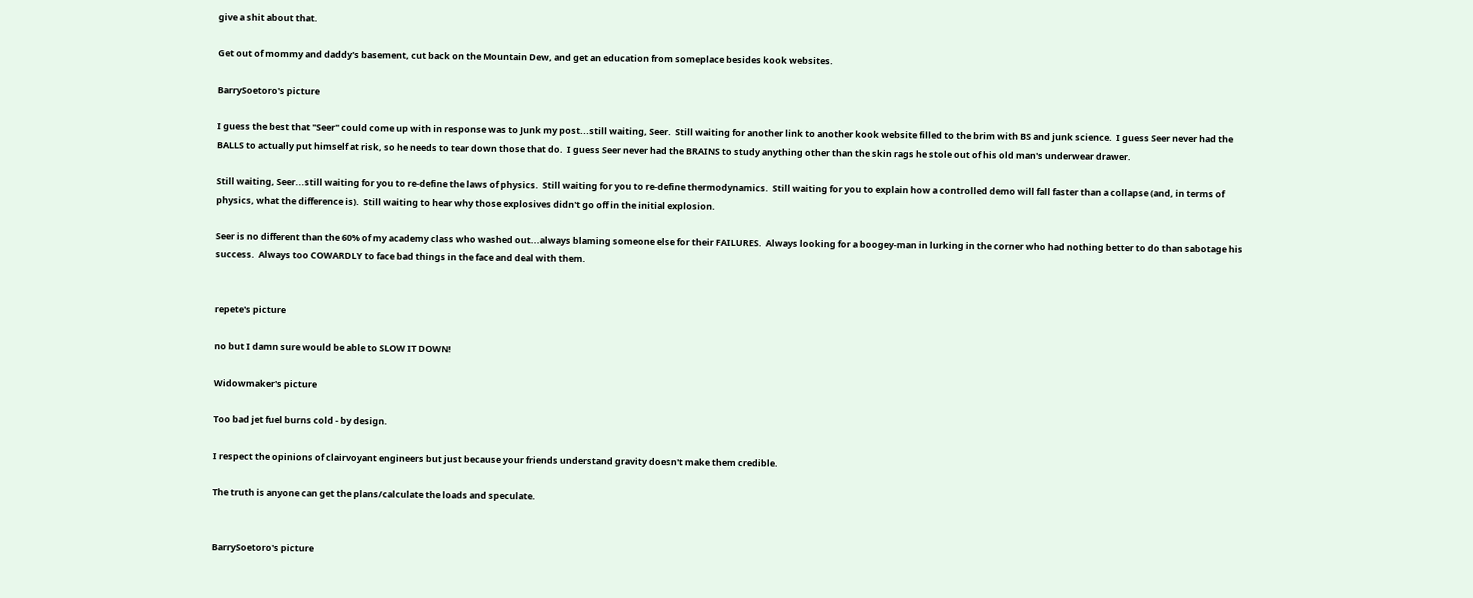give a shit about that.

Get out of mommy and daddy's basement, cut back on the Mountain Dew, and get an education from someplace besides kook websites.

BarrySoetoro's picture

I guess the best that "Seer" could come up with in response was to Junk my post...still waiting, Seer.  Still waiting for another link to another kook website filled to the brim with BS and junk science.  I guess Seer never had the BALLS to actually put himself at risk, so he needs to tear down those that do.  I guess Seer never had the BRAINS to study anything other than the skin rags he stole out of his old man's underwear drawer.

Still waiting, Seer...still waiting for you to re-define the laws of physics.  Still waiting for you to re-define thermodynamics.  Still waiting for you to explain how a controlled demo will fall faster than a collapse (and, in terms of physics, what the difference is).  Still waiting to hear why those explosives didn't go off in the initial explosion.

Seer is no different than the 60% of my academy class who washed out...always blaming someone else for their FAILURES.  Always looking for a boogey-man in lurking in the corner who had nothing better to do than sabotage his success.  Always too COWARDLY to face bad things in the face and deal with them.


repete's picture

no but I damn sure would be able to SLOW IT DOWN!

Widowmaker's picture

Too bad jet fuel burns cold - by design.

I respect the opinions of clairvoyant engineers but just because your friends understand gravity doesn't make them credible.

The truth is anyone can get the plans/calculate the loads and speculate.


BarrySoetoro's picture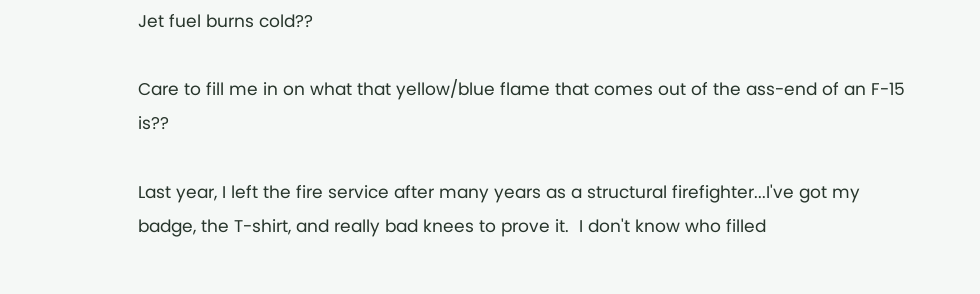Jet fuel burns cold??

Care to fill me in on what that yellow/blue flame that comes out of the ass-end of an F-15 is??

Last year, I left the fire service after many years as a structural firefighter...I've got my badge, the T-shirt, and really bad knees to prove it.  I don't know who filled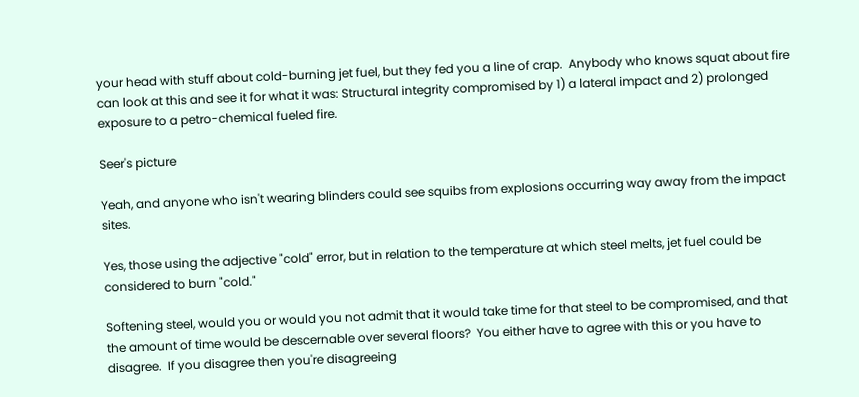your head with stuff about cold-burning jet fuel, but they fed you a line of crap.  Anybody who knows squat about fire can look at this and see it for what it was: Structural integrity compromised by 1) a lateral impact and 2) prolonged exposure to a petro-chemical fueled fire.

Seer's picture

Yeah, and anyone who isn't wearing blinders could see squibs from explosions occurring way away from the impact sites.

Yes, those using the adjective "cold" error, but in relation to the temperature at which steel melts, jet fuel could be considered to burn "cold."

Softening steel, would you or would you not admit that it would take time for that steel to be compromised, and that the amount of time would be descernable over several floors?  You either have to agree with this or you have to disagree.  If you disagree then you're disagreeing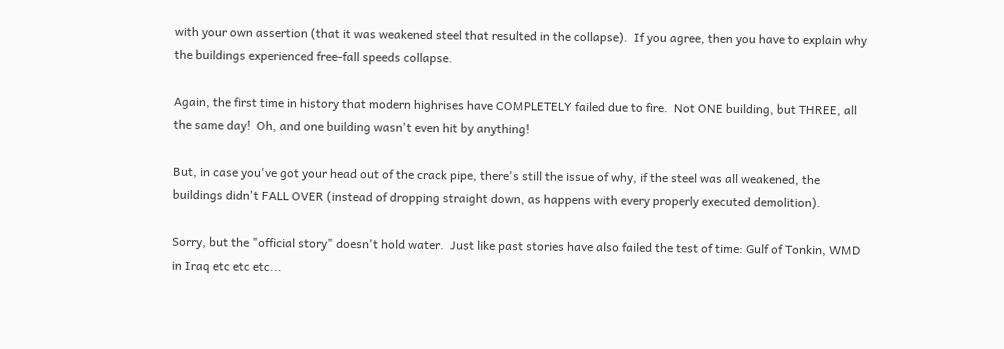with your own assertion (that it was weakened steel that resulted in the collapse).  If you agree, then you have to explain why the buildings experienced free-fall speeds collapse.

Again, the first time in history that modern highrises have COMPLETELY failed due to fire.  Not ONE building, but THREE, all the same day!  Oh, and one building wasn't even hit by anything!

But, in case you've got your head out of the crack pipe, there's still the issue of why, if the steel was all weakened, the buildings didn't FALL OVER (instead of dropping straight down, as happens with every properly executed demolition).

Sorry, but the "official story" doesn't hold water.  Just like past stories have also failed the test of time: Gulf of Tonkin, WMD in Iraq etc etc etc...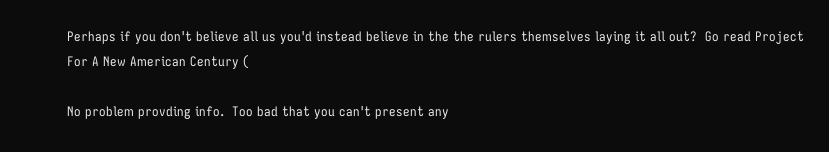Perhaps if you don't believe all us you'd instead believe in the the rulers themselves laying it all out?  Go read Project For A New American Century (

No problem provding info.  Too bad that you can't present any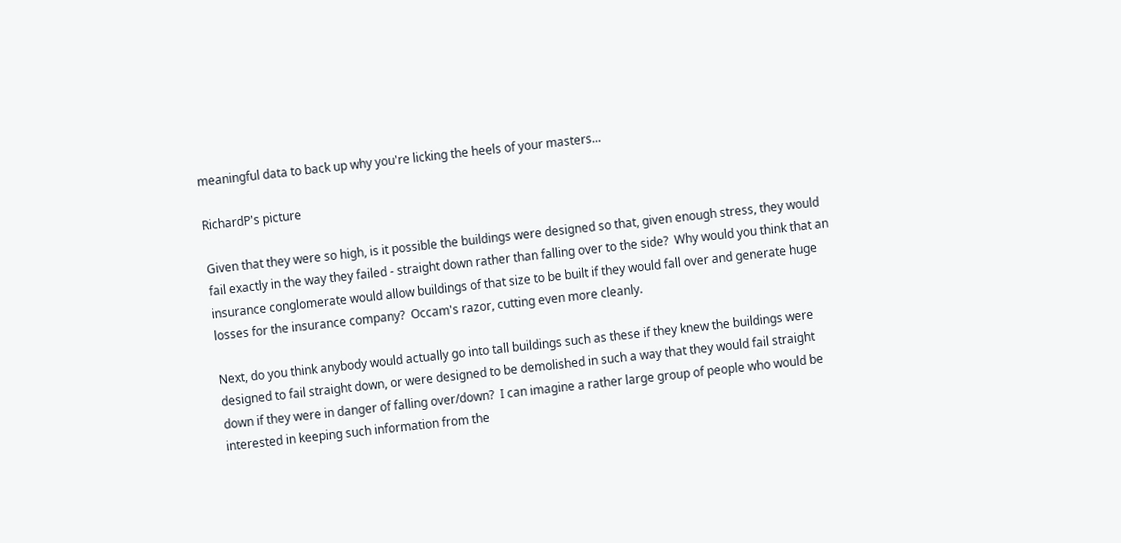meaningful data to back up why you're licking the heels of your masters...

RichardP's picture

Given that they were so high, is it possible the buildings were designed so that, given enough stress, they would fail exactly in the way they failed - straight down rather than falling over to the side?  Why would you think that an insurance conglomerate would allow buildings of that size to be built if they would fall over and generate huge losses for the insurance company?  Occam's razor, cutting even more cleanly.

Next, do you think anybody would actually go into tall buildings such as these if they knew the buildings were designed to fail straight down, or were designed to be demolished in such a way that they would fail straight down if they were in danger of falling over/down?  I can imagine a rather large group of people who would be interested in keeping such information from the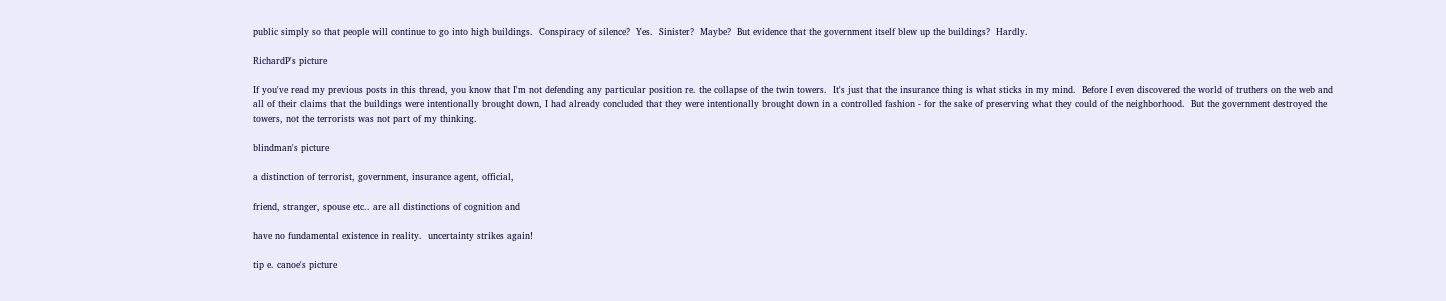public simply so that people will continue to go into high buildings.  Conspiracy of silence?  Yes.  Sinister?  Maybe?  But evidence that the government itself blew up the buildings?  Hardly.

RichardP's picture

If you've read my previous posts in this thread, you know that I'm not defending any particular position re. the collapse of the twin towers.  It's just that the insurance thing is what sticks in my mind.  Before I even discovered the world of truthers on the web and all of their claims that the buildings were intentionally brought down, I had already concluded that they were intentionally brought down in a controlled fashion - for the sake of preserving what they could of the neighborhood.  But the government destroyed the towers, not the terrorists was not part of my thinking.

blindman's picture

a distinction of terrorist, government, insurance agent, official,

friend, stranger, spouse etc.. are all distinctions of cognition and

have no fundamental existence in reality.  uncertainty strikes again!

tip e. canoe's picture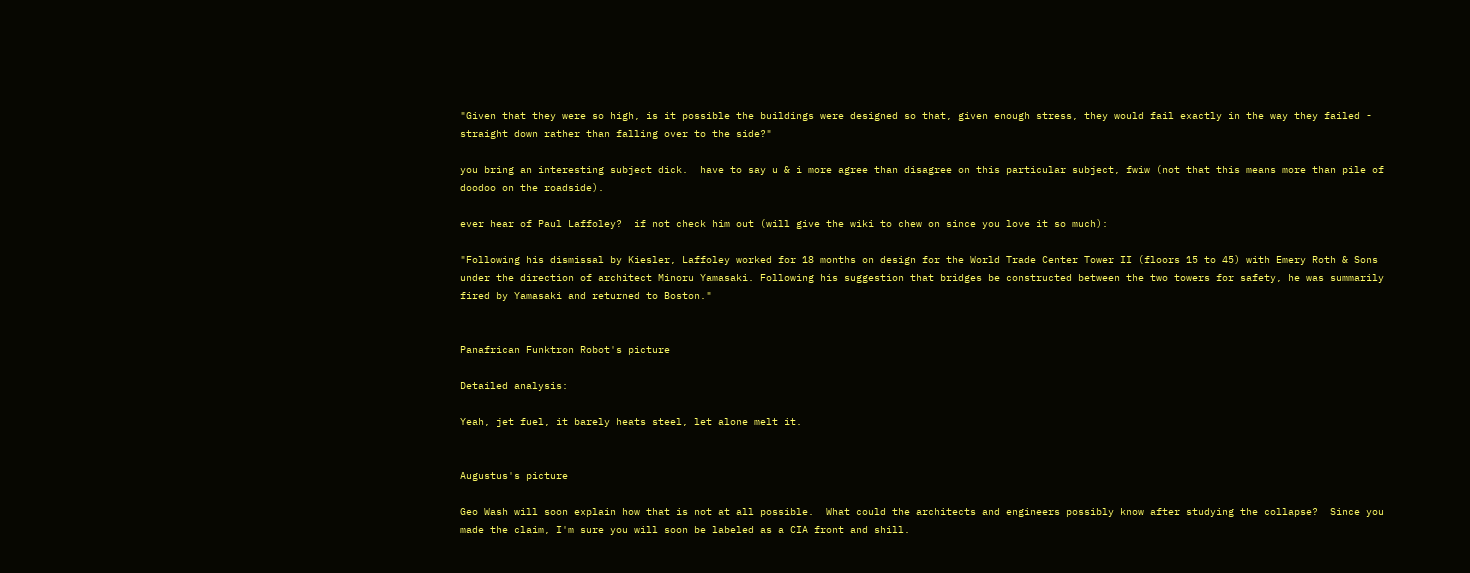"Given that they were so high, is it possible the buildings were designed so that, given enough stress, they would fail exactly in the way they failed - straight down rather than falling over to the side?"

you bring an interesting subject dick.  have to say u & i more agree than disagree on this particular subject, fwiw (not that this means more than pile of doodoo on the roadside).

ever hear of Paul Laffoley?  if not check him out (will give the wiki to chew on since you love it so much):

"Following his dismissal by Kiesler, Laffoley worked for 18 months on design for the World Trade Center Tower II (floors 15 to 45) with Emery Roth & Sons under the direction of architect Minoru Yamasaki. Following his suggestion that bridges be constructed between the two towers for safety, he was summarily fired by Yamasaki and returned to Boston."


Panafrican Funktron Robot's picture

Detailed analysis:

Yeah, jet fuel, it barely heats steel, let alone melt it.


Augustus's picture

Geo Wash will soon explain how that is not at all possible.  What could the architects and engineers possibly know after studying the collapse?  Since you made the claim, I'm sure you will soon be labeled as a CIA front and shill.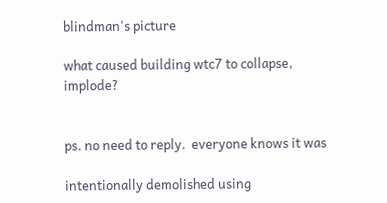blindman's picture

what caused building wtc7 to collapse, implode?


ps. no need to reply.  everyone knows it was

intentionally demolished using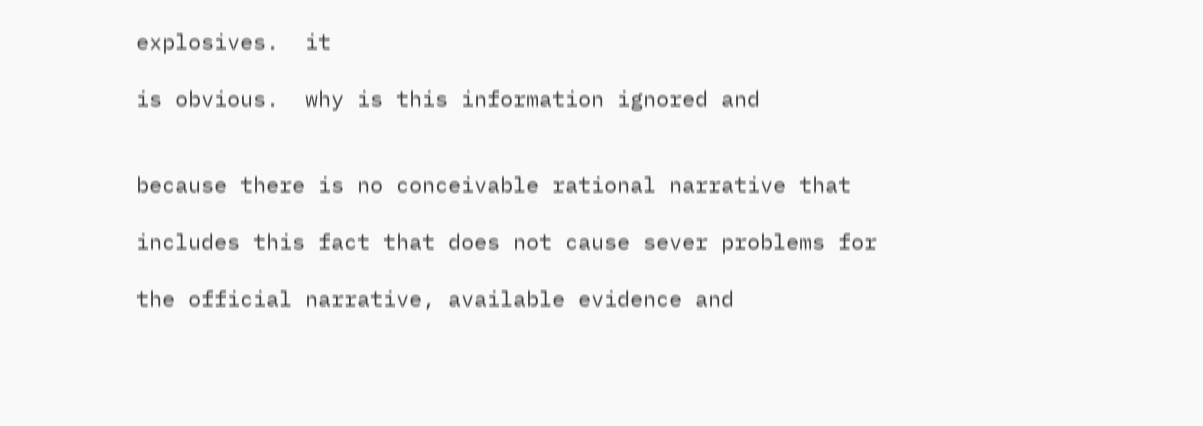explosives.  it

is obvious.  why is this information ignored and


because there is no conceivable rational narrative that

includes this fact that does not cause sever problems for

the official narrative, available evidence and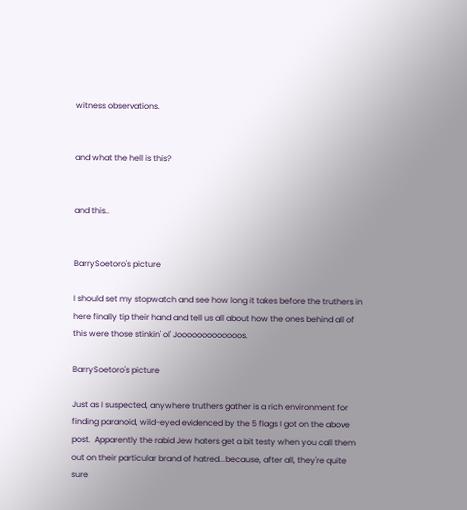witness observations.


and what the hell is this?


and this..


BarrySoetoro's picture

I should set my stopwatch and see how long it takes before the truthers in here finally tip their hand and tell us all about how the ones behind all of this were those stinkin' ol' Jooooooooooooos.

BarrySoetoro's picture

Just as I suspected, anywhere truthers gather is a rich environment for finding paranoid, wild-eyed evidenced by the 5 flags I got on the above post.  Apparently the rabid Jew haters get a bit testy when you call them out on their particular brand of hatred...because, after all, they're quite sure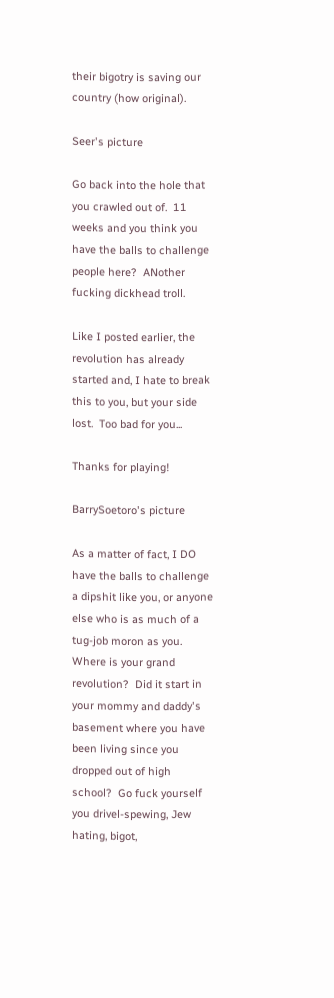their bigotry is saving our country (how original).

Seer's picture

Go back into the hole that you crawled out of.  11 weeks and you think you have the balls to challenge people here?  ANother fucking dickhead troll.

Like I posted earlier, the revolution has already started and, I hate to break this to you, but your side lost.  Too bad for you...

Thanks for playing!

BarrySoetoro's picture

As a matter of fact, I DO have the balls to challenge a dipshit like you, or anyone else who is as much of a tug-job moron as you.  Where is your grand revolution?  Did it start in your mommy and daddy's basement where you have been living since you dropped out of high school?  Go fuck yourself you drivel-spewing, Jew hating, bigot,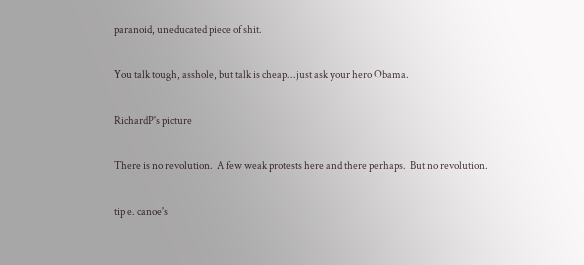paranoid, uneducated piece of shit.

You talk tough, asshole, but talk is cheap...just ask your hero Obama.

RichardP's picture

There is no revolution.  A few weak protests here and there perhaps.  But no revolution.

tip e. canoe's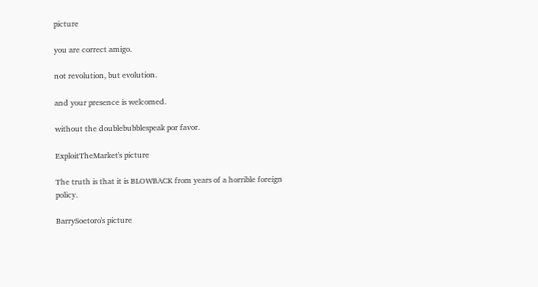picture

you are correct amigo.

not revolution, but evolution.

and your presence is welcomed.

without the doublebubblespeak por favor.

ExploitTheMarket's picture

The truth is that it is BLOWBACK from years of a horrible foreign policy.

BarrySoetoro's picture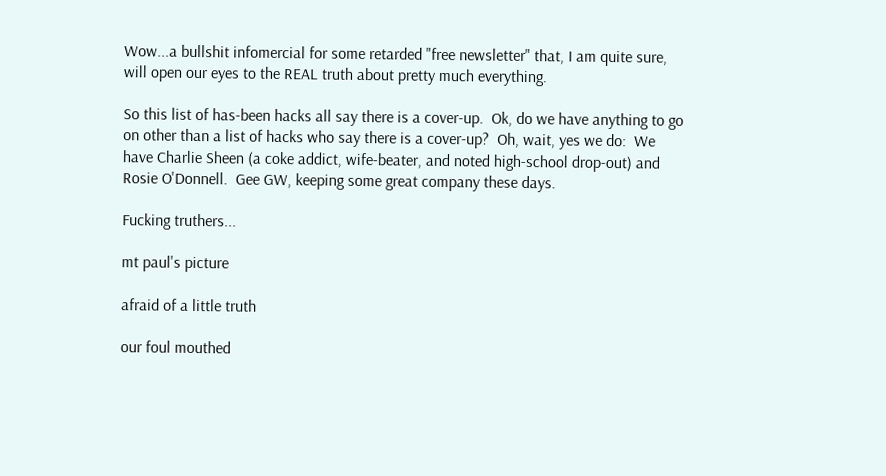Wow...a bullshit infomercial for some retarded "free newsletter" that, I am quite sure, will open our eyes to the REAL truth about pretty much everything.

So this list of has-been hacks all say there is a cover-up.  Ok, do we have anything to go on other than a list of hacks who say there is a cover-up?  Oh, wait, yes we do:  We have Charlie Sheen (a coke addict, wife-beater, and noted high-school drop-out) and Rosie O'Donnell.  Gee GW, keeping some great company these days.

Fucking truthers...

mt paul's picture

afraid of a little truth

our foul mouthed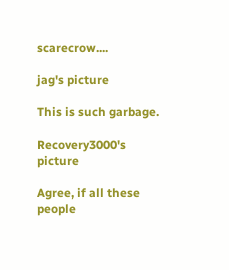scarecrow....

jag's picture

This is such garbage.

Recovery3000's picture

Agree, if all these people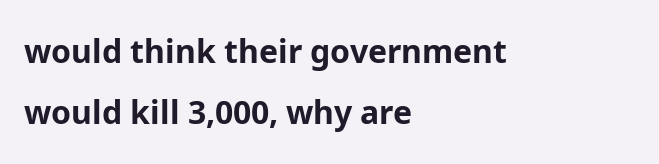would think their government would kill 3,000, why are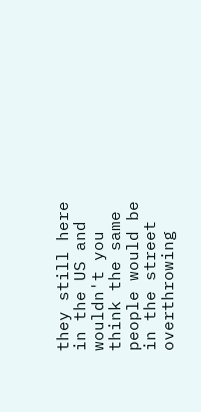they still here in the US and wouldn't you think the same people would be in the street overthrowing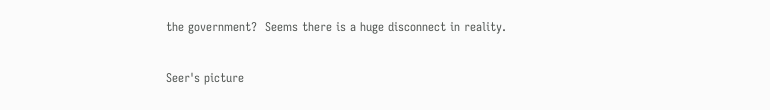the government?  Seems there is a huge disconnect in reality.

Seer's picture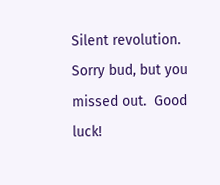Silent revolution.  Sorry bud, but you missed out.  Good luck!